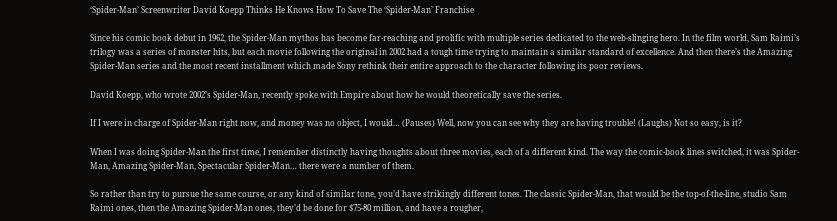‘Spider-Man’ Screenwriter David Koepp Thinks He Knows How To Save The ‘Spider-Man’ Franchise

Since his comic book debut in 1962, the Spider-Man mythos has become far-reaching and prolific with multiple series dedicated to the web-slinging hero. In the film world, Sam Raimi’s trilogy was a series of monster hits, but each movie following the original in 2002 had a tough time trying to maintain a similar standard of excellence. And then there’s the Amazing Spider-Man series and the most recent installment which made Sony rethink their entire approach to the character following its poor reviews.

David Koepp, who wrote 2002’s Spider-Man, recently spoke with Empire about how he would theoretically save the series.

If I were in charge of Spider-Man right now, and money was no object, I would… (Pauses) Well, now you can see why they are having trouble! (Laughs) Not so easy, is it?

When I was doing Spider-Man the first time, I remember distinctly having thoughts about three movies, each of a different kind. The way the comic-book lines switched, it was Spider-Man, Amazing Spider-Man, Spectacular Spider-Man… there were a number of them.

So rather than try to pursue the same course, or any kind of similar tone, you’d have strikingly different tones. The classic Spider-Man, that would be the top-of-the-line, studio Sam Raimi ones, then the Amazing Spider-Man ones, they’d be done for $75-80 million, and have a rougher,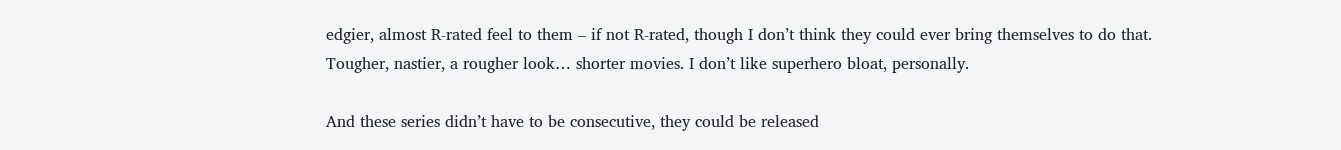edgier, almost R-rated feel to them – if not R-rated, though I don’t think they could ever bring themselves to do that. Tougher, nastier, a rougher look… shorter movies. I don’t like superhero bloat, personally.

And these series didn’t have to be consecutive, they could be released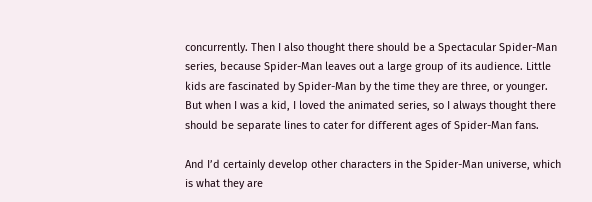concurrently. Then I also thought there should be a Spectacular Spider-Man series, because Spider-Man leaves out a large group of its audience. Little kids are fascinated by Spider-Man by the time they are three, or younger. But when I was a kid, I loved the animated series, so I always thought there should be separate lines to cater for different ages of Spider-Man fans.

And I’d certainly develop other characters in the Spider-Man universe, which is what they are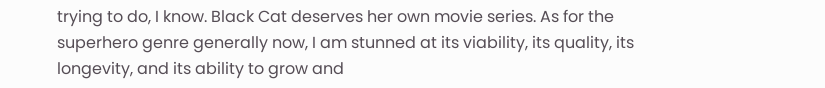trying to do, I know. Black Cat deserves her own movie series. As for the superhero genre generally now, I am stunned at its viability, its quality, its longevity, and its ability to grow and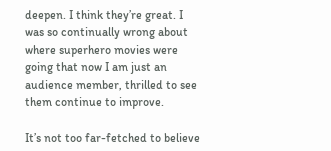deepen. I think they’re great. I was so continually wrong about where superhero movies were going that now I am just an audience member, thrilled to see them continue to improve.

It’s not too far-fetched to believe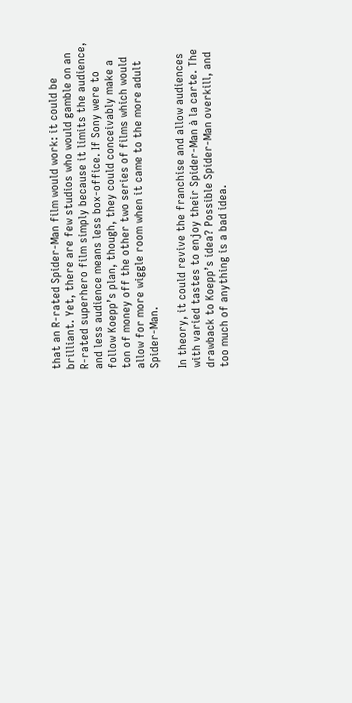that an R-rated Spider-Man film would work: it could be brilliant. Yet, there are few studios who would gamble on an R-rated superhero film simply because it limits the audience, and less audience means less box-office. If Sony were to follow Koepp’s plan, though, they could conceivably make a ton of money off the other two series of films which would allow for more wiggle room when it came to the more adult Spider-Man.

In theory, it could revive the franchise and allow audiences with varied tastes to enjoy their Spider-Man à la carte. The drawback to Koepp’s idea? Possible Spider-Man overkill, and too much of anything is a bad idea.